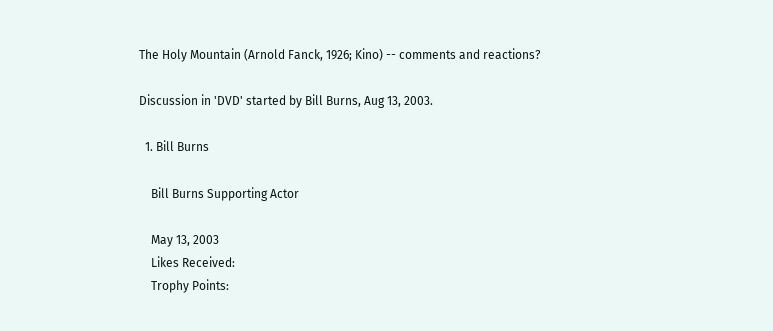The Holy Mountain (Arnold Fanck, 1926; Kino) -- comments and reactions?

Discussion in 'DVD' started by Bill Burns, Aug 13, 2003.

  1. Bill Burns

    Bill Burns Supporting Actor

    May 13, 2003
    Likes Received:
    Trophy Points: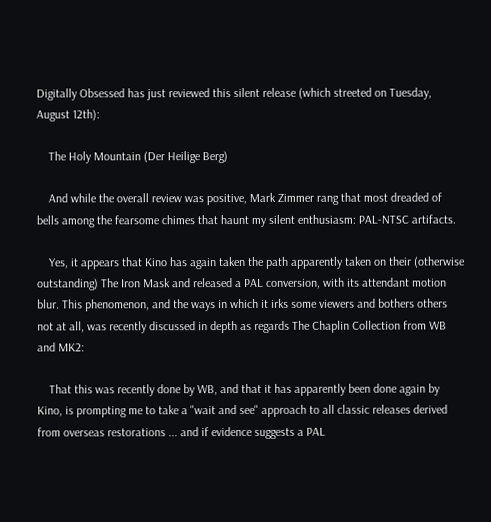Digitally Obsessed has just reviewed this silent release (which streeted on Tuesday, August 12th):

    The Holy Mountain (Der Heilige Berg)

    And while the overall review was positive, Mark Zimmer rang that most dreaded of bells among the fearsome chimes that haunt my silent enthusiasm: PAL-NTSC artifacts.

    Yes, it appears that Kino has again taken the path apparently taken on their (otherwise outstanding) The Iron Mask and released a PAL conversion, with its attendant motion blur. This phenomenon, and the ways in which it irks some viewers and bothers others not at all, was recently discussed in depth as regards The Chaplin Collection from WB and MK2:

    That this was recently done by WB, and that it has apparently been done again by Kino, is prompting me to take a "wait and see" approach to all classic releases derived from overseas restorations ... and if evidence suggests a PAL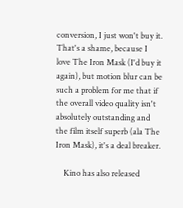conversion, I just won't buy it. That's a shame, because I love The Iron Mask (I'd buy it again), but motion blur can be such a problem for me that if the overall video quality isn't absolutely outstanding and the film itself superb (ala The Iron Mask), it's a deal breaker.

    Kino has also released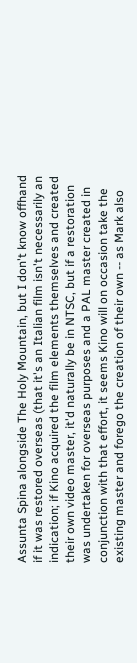Assunta Spina alongside The Holy Mountain, but I don't know offhand if it was restored overseas (that it's an Italian film isn't necessarily an indication; if Kino acquired the film elements themselves and created their own video master, it'd naturally be in NTSC, but if a restoration was undertaken for overseas purposes and a PAL master created in conjunction with that effort, it seems Kino will on occasion take the existing master and forego the creation of their own -- as Mark also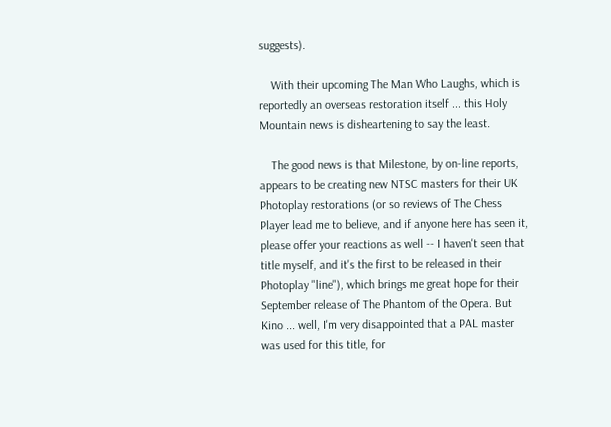suggests).

    With their upcoming The Man Who Laughs, which is reportedly an overseas restoration itself ... this Holy Mountain news is disheartening to say the least.

    The good news is that Milestone, by on-line reports, appears to be creating new NTSC masters for their UK Photoplay restorations (or so reviews of The Chess Player lead me to believe, and if anyone here has seen it, please offer your reactions as well -- I haven't seen that title myself, and it's the first to be released in their Photoplay "line"), which brings me great hope for their September release of The Phantom of the Opera. But Kino ... well, I'm very disappointed that a PAL master was used for this title, for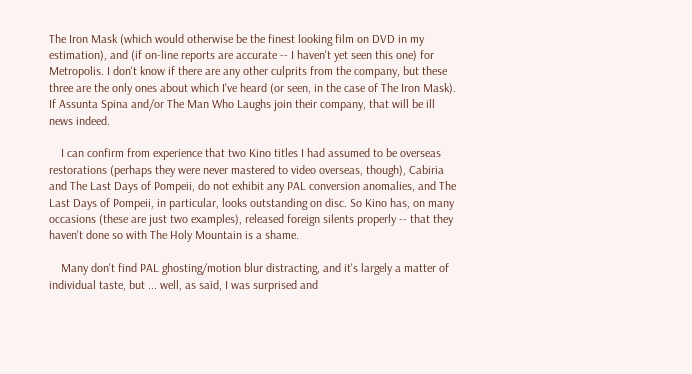The Iron Mask (which would otherwise be the finest looking film on DVD in my estimation), and (if on-line reports are accurate -- I haven't yet seen this one) for Metropolis. I don't know if there are any other culprits from the company, but these three are the only ones about which I've heard (or seen, in the case of The Iron Mask). If Assunta Spina and/or The Man Who Laughs join their company, that will be ill news indeed.

    I can confirm from experience that two Kino titles I had assumed to be overseas restorations (perhaps they were never mastered to video overseas, though), Cabiria and The Last Days of Pompeii, do not exhibit any PAL conversion anomalies, and The Last Days of Pompeii, in particular, looks outstanding on disc. So Kino has, on many occasions (these are just two examples), released foreign silents properly -- that they haven't done so with The Holy Mountain is a shame.

    Many don't find PAL ghosting/motion blur distracting, and it's largely a matter of individual taste, but ... well, as said, I was surprised and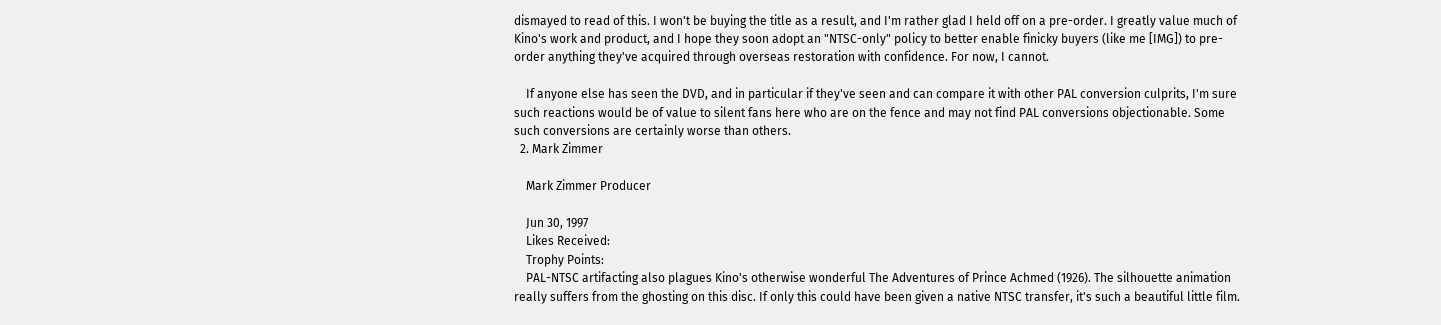dismayed to read of this. I won't be buying the title as a result, and I'm rather glad I held off on a pre-order. I greatly value much of Kino's work and product, and I hope they soon adopt an "NTSC-only" policy to better enable finicky buyers (like me [IMG]) to pre-order anything they've acquired through overseas restoration with confidence. For now, I cannot.

    If anyone else has seen the DVD, and in particular if they've seen and can compare it with other PAL conversion culprits, I'm sure such reactions would be of value to silent fans here who are on the fence and may not find PAL conversions objectionable. Some such conversions are certainly worse than others.
  2. Mark Zimmer

    Mark Zimmer Producer

    Jun 30, 1997
    Likes Received:
    Trophy Points:
    PAL-NTSC artifacting also plagues Kino's otherwise wonderful The Adventures of Prince Achmed (1926). The silhouette animation really suffers from the ghosting on this disc. If only this could have been given a native NTSC transfer, it's such a beautiful little film.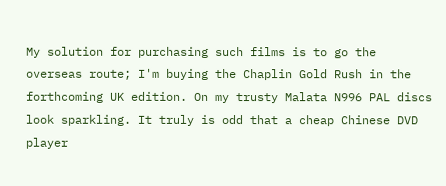My solution for purchasing such films is to go the overseas route; I'm buying the Chaplin Gold Rush in the forthcoming UK edition. On my trusty Malata N996 PAL discs look sparkling. It truly is odd that a cheap Chinese DVD player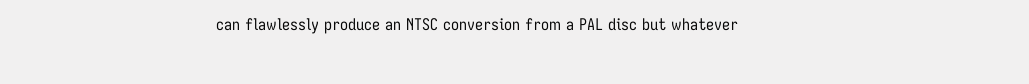can flawlessly produce an NTSC conversion from a PAL disc but whatever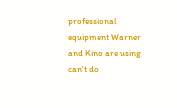professional equipment Warner and Kino are using can't do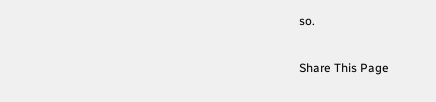so.

Share This Page